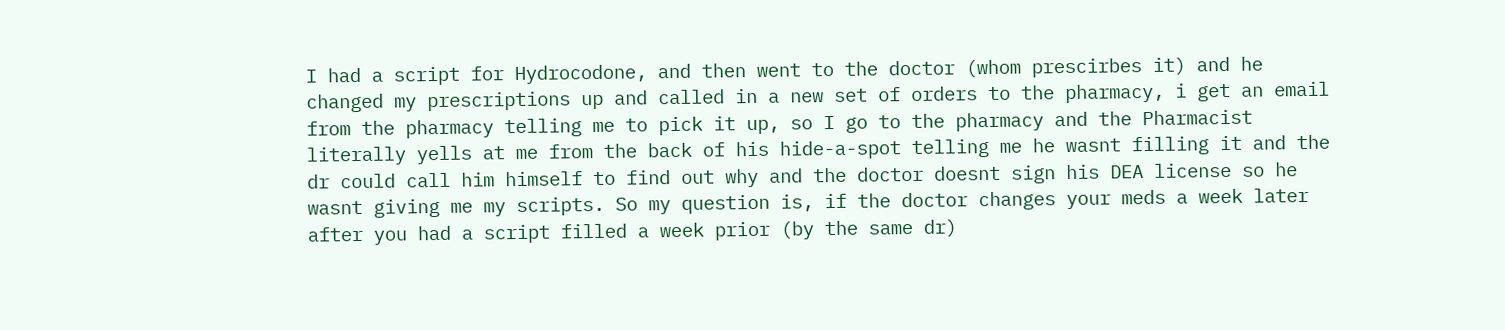I had a script for Hydrocodone, and then went to the doctor (whom prescirbes it) and he changed my prescriptions up and called in a new set of orders to the pharmacy, i get an email from the pharmacy telling me to pick it up, so I go to the pharmacy and the Pharmacist literally yells at me from the back of his hide-a-spot telling me he wasnt filling it and the dr could call him himself to find out why and the doctor doesnt sign his DEA license so he wasnt giving me my scripts. So my question is, if the doctor changes your meds a week later after you had a script filled a week prior (by the same dr)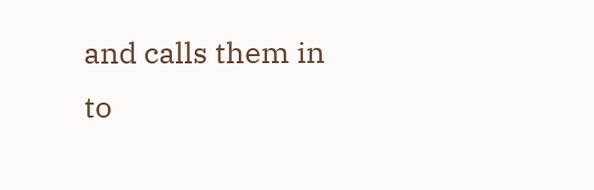and calls them in to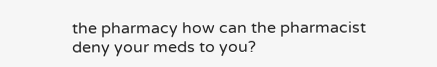the pharmacy how can the pharmacist deny your meds to you?